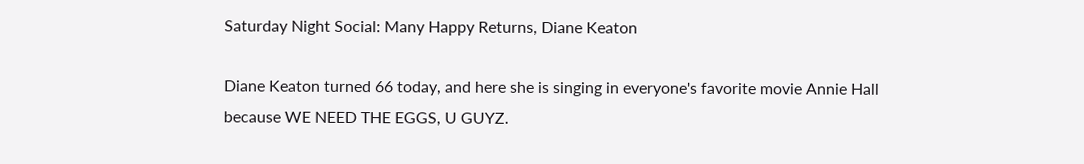Saturday Night Social: Many Happy Returns, Diane Keaton

Diane Keaton turned 66 today, and here she is singing in everyone's favorite movie Annie Hall because WE NEED THE EGGS, U GUYZ.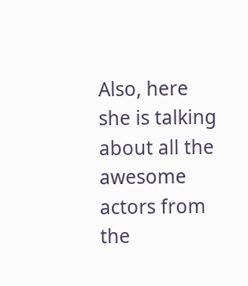Also, here she is talking about all the awesome actors from the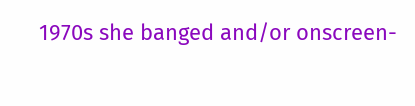1970s she banged and/or onscreen-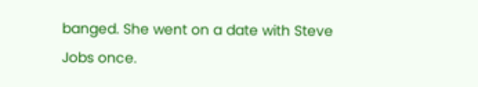banged. She went on a date with Steve Jobs once.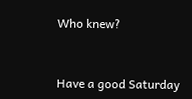Who knew?


Have a good Saturday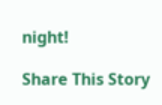night!

Share This Story